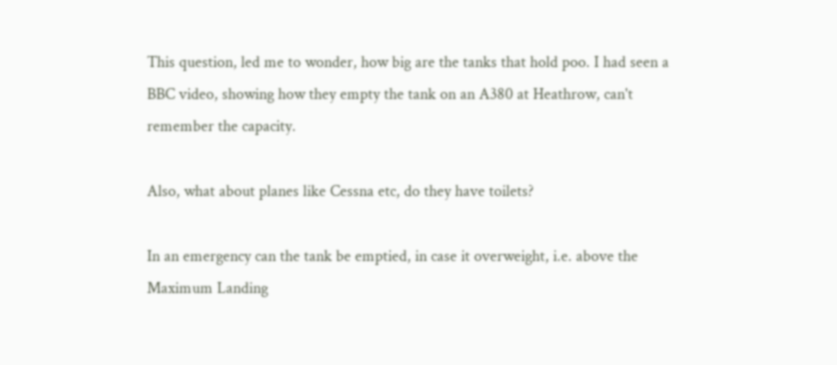This question, led me to wonder, how big are the tanks that hold poo. I had seen a BBC video, showing how they empty the tank on an A380 at Heathrow, can't remember the capacity.

Also, what about planes like Cessna etc, do they have toilets?

In an emergency can the tank be emptied, in case it overweight, i.e. above the Maximum Landing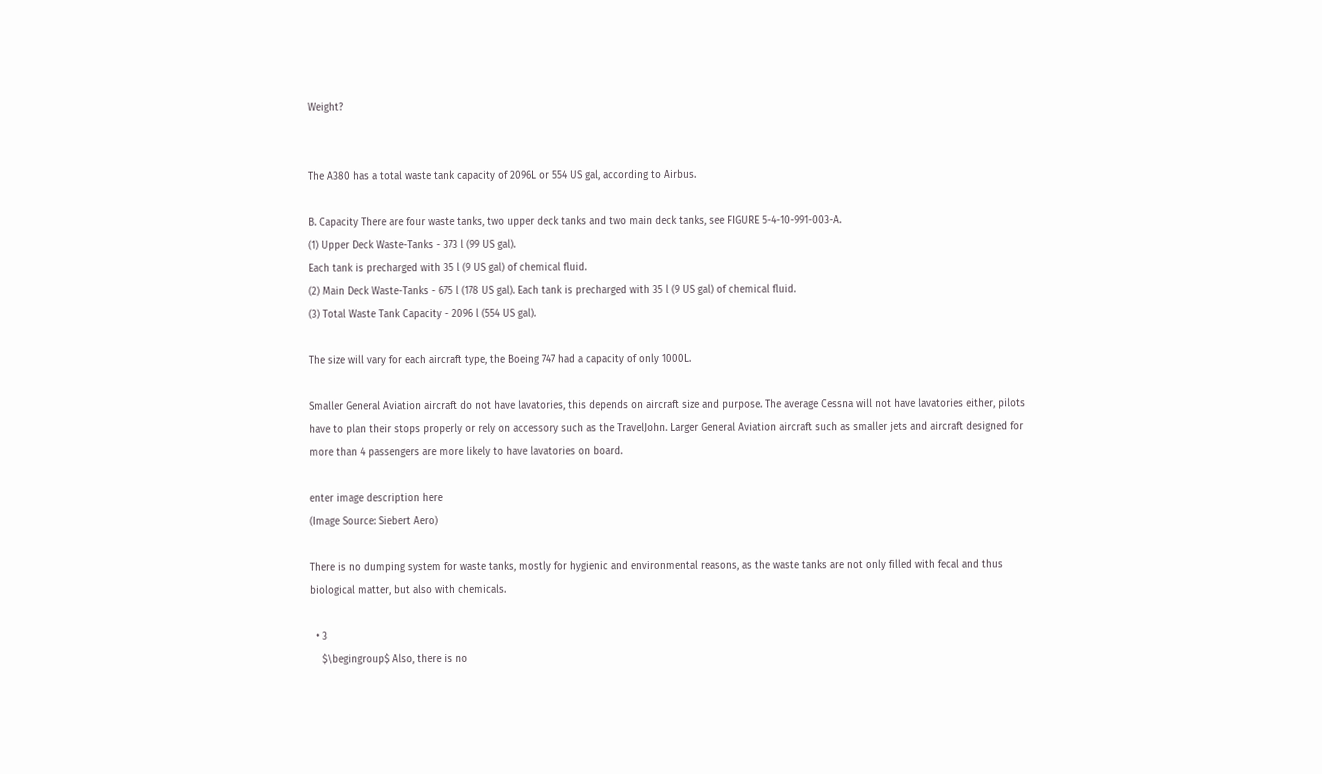Weight?


The A380 has a total waste tank capacity of 2096L or 554 US gal, according to Airbus.

B. Capacity There are four waste tanks, two upper deck tanks and two main deck tanks, see FIGURE 5-4-10-991-003-A.
(1) Upper Deck Waste-Tanks - 373 l (99 US gal).
Each tank is precharged with 35 l (9 US gal) of chemical fluid.
(2) Main Deck Waste-Tanks - 675 l (178 US gal). Each tank is precharged with 35 l (9 US gal) of chemical fluid.
(3) Total Waste Tank Capacity - 2096 l (554 US gal).

The size will vary for each aircraft type, the Boeing 747 had a capacity of only 1000L.

Smaller General Aviation aircraft do not have lavatories, this depends on aircraft size and purpose. The average Cessna will not have lavatories either, pilots have to plan their stops properly or rely on accessory such as the TravelJohn. Larger General Aviation aircraft such as smaller jets and aircraft designed for more than 4 passengers are more likely to have lavatories on board.

enter image description here
(Image Source: Siebert Aero)

There is no dumping system for waste tanks, mostly for hygienic and environmental reasons, as the waste tanks are not only filled with fecal and thus biological matter, but also with chemicals.

  • 3
    $\begingroup$ Also, there is no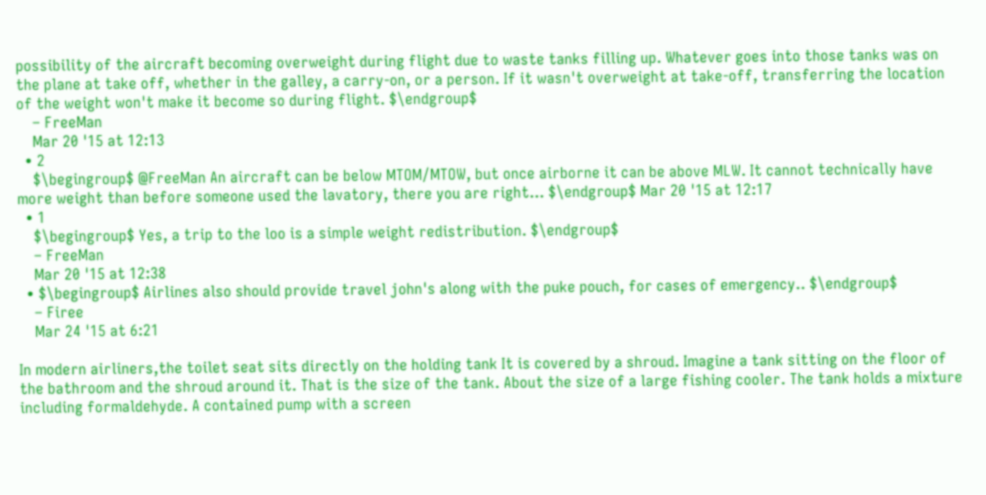possibility of the aircraft becoming overweight during flight due to waste tanks filling up. Whatever goes into those tanks was on the plane at take off, whether in the galley, a carry-on, or a person. If it wasn't overweight at take-off, transferring the location of the weight won't make it become so during flight. $\endgroup$
    – FreeMan
    Mar 20 '15 at 12:13
  • 2
    $\begingroup$ @FreeMan An aircraft can be below MTOM/MTOW, but once airborne it can be above MLW. It cannot technically have more weight than before someone used the lavatory, there you are right... $\endgroup$ Mar 20 '15 at 12:17
  • 1
    $\begingroup$ Yes, a trip to the loo is a simple weight redistribution. $\endgroup$
    – FreeMan
    Mar 20 '15 at 12:38
  • $\begingroup$ Airlines also should provide travel john's along with the puke pouch, for cases of emergency.. $\endgroup$
    – Firee
    Mar 24 '15 at 6:21

In modern airliners,the toilet seat sits directly on the holding tank It is covered by a shroud. Imagine a tank sitting on the floor of the bathroom and the shroud around it. That is the size of the tank. About the size of a large fishing cooler. The tank holds a mixture including formaldehyde. A contained pump with a screen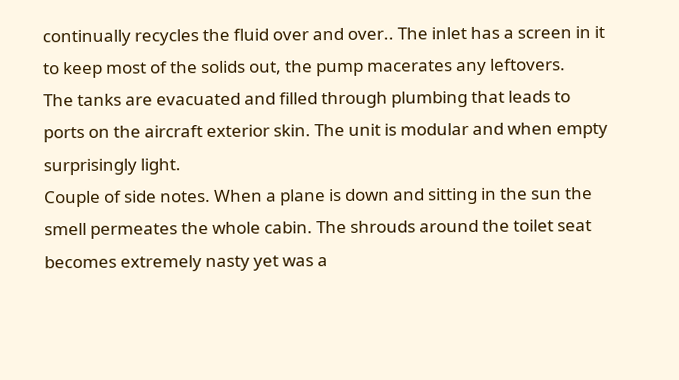continually recycles the fluid over and over.. The inlet has a screen in it to keep most of the solids out, the pump macerates any leftovers.
The tanks are evacuated and filled through plumbing that leads to ports on the aircraft exterior skin. The unit is modular and when empty surprisingly light.
Couple of side notes. When a plane is down and sitting in the sun the smell permeates the whole cabin. The shrouds around the toilet seat becomes extremely nasty yet was a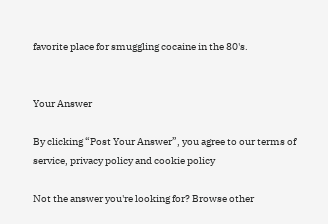favorite place for smuggling cocaine in the 80's.


Your Answer

By clicking “Post Your Answer”, you agree to our terms of service, privacy policy and cookie policy

Not the answer you're looking for? Browse other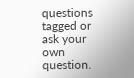questions tagged or ask your own question.